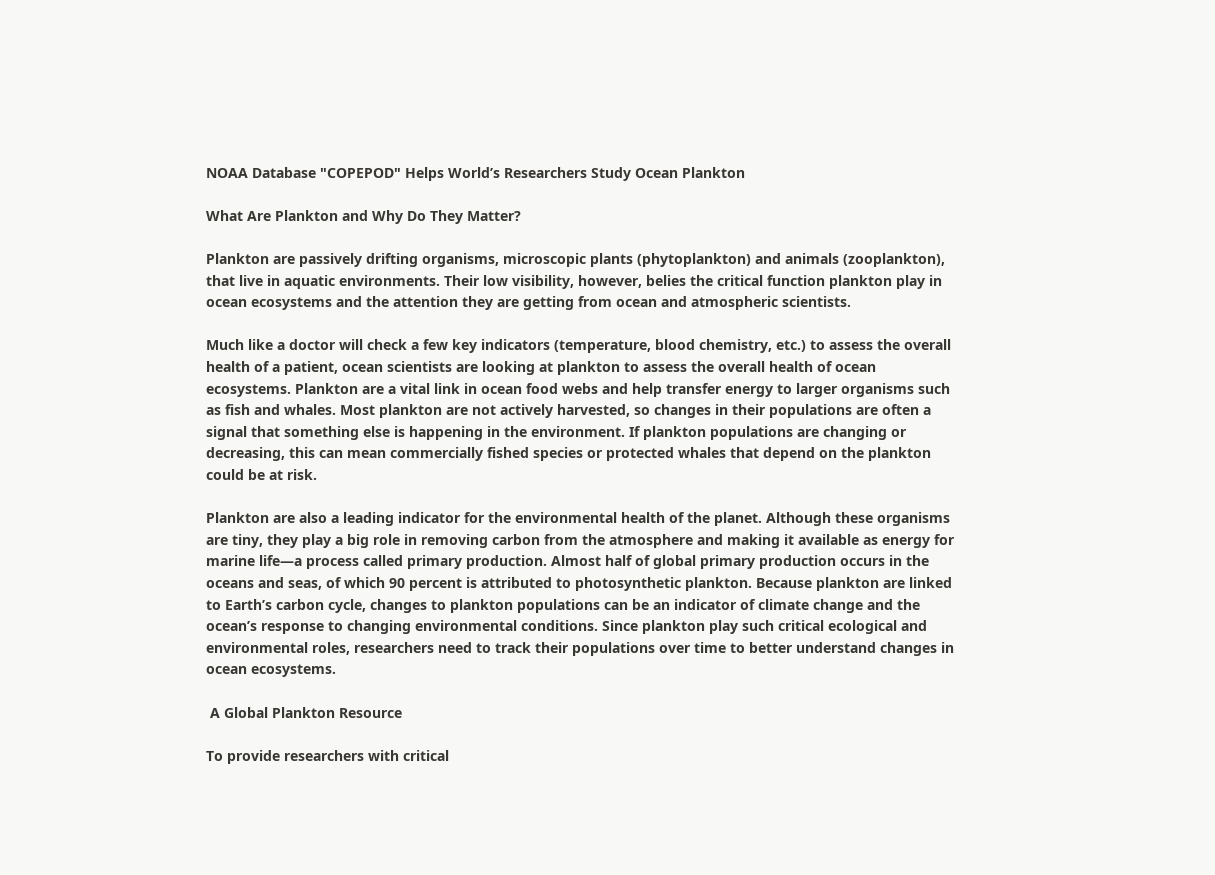NOAA Database "COPEPOD" Helps World’s Researchers Study Ocean Plankton

What Are Plankton and Why Do They Matter?

Plankton are passively drifting organisms, microscopic plants (phytoplankton) and animals (zooplankton), that live in aquatic environments. Their low visibility, however, belies the critical function plankton play in ocean ecosystems and the attention they are getting from ocean and atmospheric scientists.

Much like a doctor will check a few key indicators (temperature, blood chemistry, etc.) to assess the overall health of a patient, ocean scientists are looking at plankton to assess the overall health of ocean ecosystems. Plankton are a vital link in ocean food webs and help transfer energy to larger organisms such as fish and whales. Most plankton are not actively harvested, so changes in their populations are often a signal that something else is happening in the environment. If plankton populations are changing or decreasing, this can mean commercially fished species or protected whales that depend on the plankton could be at risk.

Plankton are also a leading indicator for the environmental health of the planet. Although these organisms are tiny, they play a big role in removing carbon from the atmosphere and making it available as energy for marine life—a process called primary production. Almost half of global primary production occurs in the oceans and seas, of which 90 percent is attributed to photosynthetic plankton. Because plankton are linked to Earth’s carbon cycle, changes to plankton populations can be an indicator of climate change and the ocean’s response to changing environmental conditions. Since plankton play such critical ecological and environmental roles, researchers need to track their populations over time to better understand changes in ocean ecosystems.

 A Global Plankton Resource

To provide researchers with critical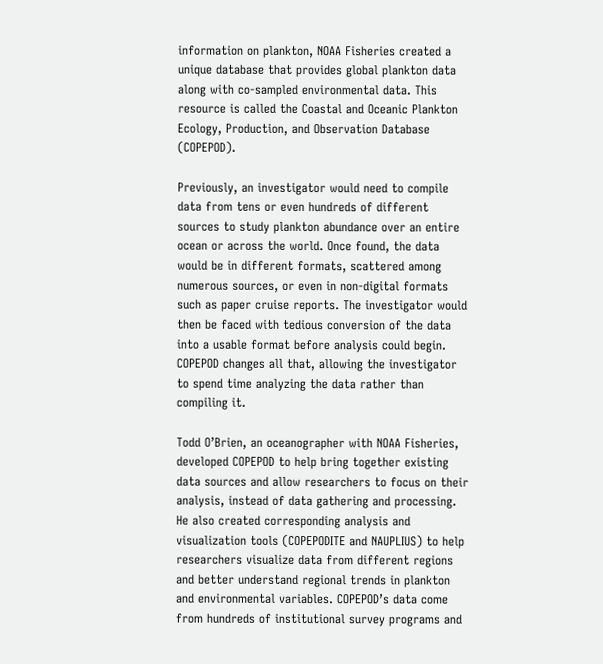information on plankton, NOAA Fisheries created a unique database that provides global plankton data along with co-sampled environmental data. This resource is called the Coastal and Oceanic Plankton Ecology, Production, and Observation Database (COPEPOD).

Previously, an investigator would need to compile data from tens or even hundreds of different sources to study plankton abundance over an entire ocean or across the world. Once found, the data would be in different formats, scattered among numerous sources, or even in non-digital formats such as paper cruise reports. The investigator would then be faced with tedious conversion of the data into a usable format before analysis could begin. COPEPOD changes all that, allowing the investigator to spend time analyzing the data rather than compiling it.

Todd O’Brien, an oceanographer with NOAA Fisheries, developed COPEPOD to help bring together existing data sources and allow researchers to focus on their analysis, instead of data gathering and processing. He also created corresponding analysis and visualization tools (COPEPODITE and NAUPLIUS) to help researchers visualize data from different regions and better understand regional trends in plankton and environmental variables. COPEPOD’s data come from hundreds of institutional survey programs and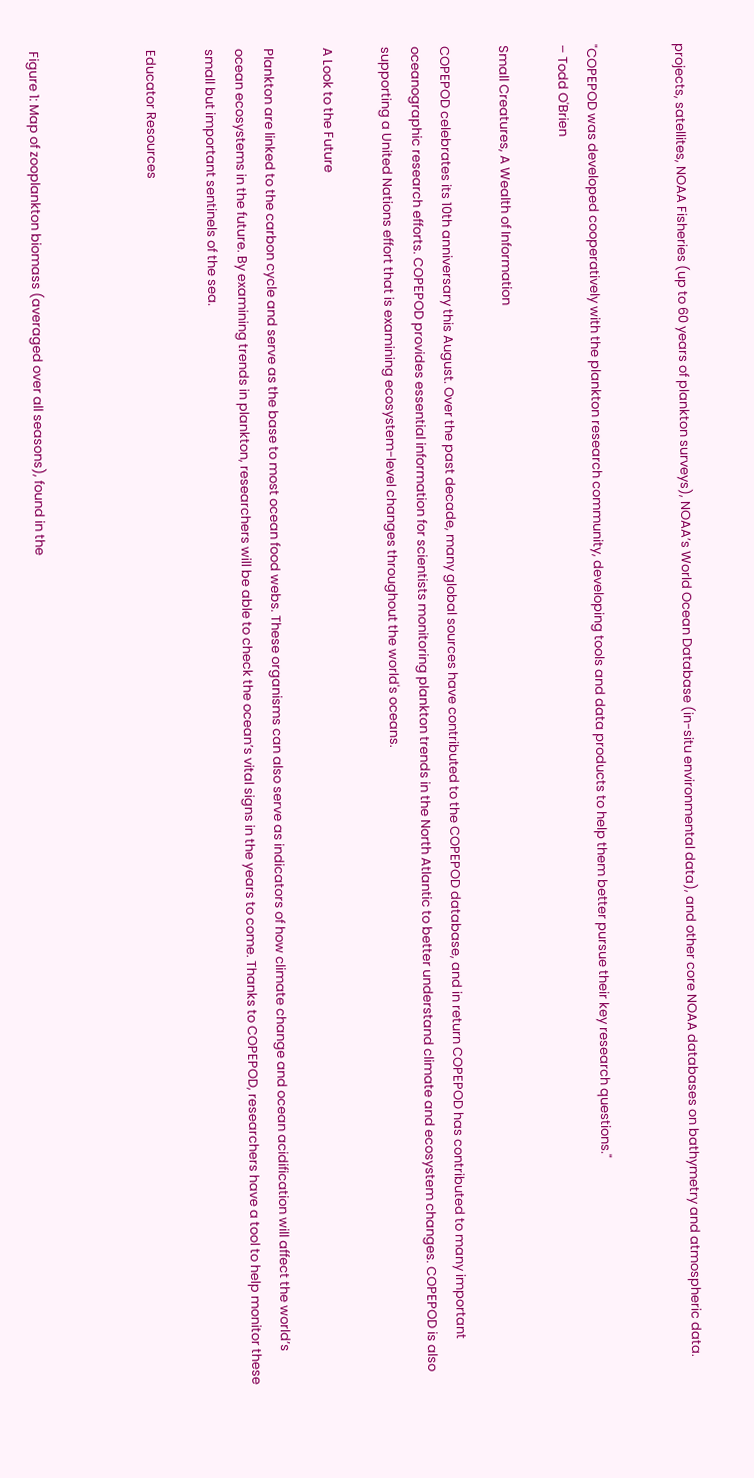projects, satellites, NOAA Fisheries (up to 60 years of plankton surveys), NOAA’s World Ocean Database (in-situ environmental data), and other core NOAA databases on bathymetry and atmospheric data.


"COPEPOD was developed cooperatively with the plankton research community, developing tools and data products to help them better pursue their key research questions."
– Todd O'Brien

Small Creatures, A Wealth of Information

COPEPOD celebrates its 10th anniversary this August. Over the past decade, many global sources have contributed to the COPEPOD database, and in return COPEPOD has contributed to many important oceanographic research efforts. COPEPOD provides essential information for scientists monitoring plankton trends in the North Atlantic to better understand climate and ecosystem changes. COPEPOD is also supporting a United Nations effort that is examining ecosystem-level changes throughout the world's oceans.

A Look to the Future

Plankton are linked to the carbon cycle and serve as the base to most ocean food webs. These organisms can also serve as indicators of how climate change and ocean acidification will affect the world’s ocean ecosystems in the future. By examining trends in plankton, researchers will be able to check the ocean’s vital signs in the years to come. Thanks to COPEPOD, researchers have a tool to help monitor these small but important sentinels of the sea.

Educator Resources



Figure 1: Map of zooplankton biomass (averaged over all seasons), found in the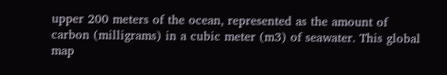upper 200 meters of the ocean, represented as the amount of carbon (milligrams) in a cubic meter (m3) of seawater. This global map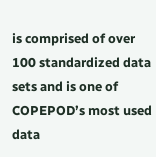is comprised of over 100 standardized data sets and is one of COPEPOD’s most used data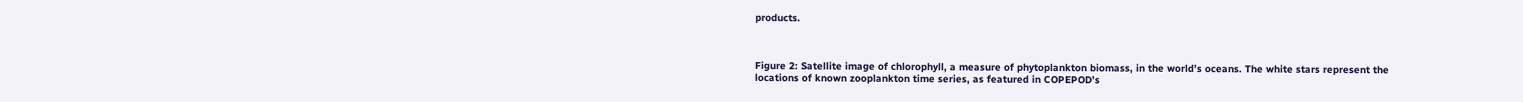products.



Figure 2: Satellite image of chlorophyll, a measure of phytoplankton biomass, in the world’s oceans. The white stars represent the locations of known zooplankton time series, as featured in COPEPOD’s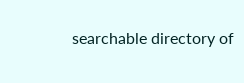searchable directory of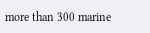more than 300 marine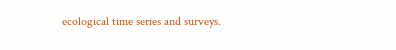ecological time series and surveys.